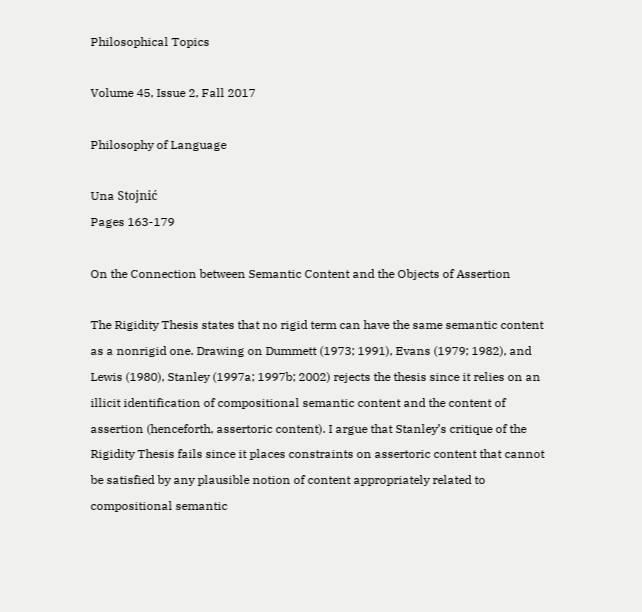Philosophical Topics

Volume 45, Issue 2, Fall 2017

Philosophy of Language

Una Stojnić
Pages 163-179

On the Connection between Semantic Content and the Objects of Assertion

The Rigidity Thesis states that no rigid term can have the same semantic content as a nonrigid one. Drawing on Dummett (1973; 1991), Evans (1979; 1982), and Lewis (1980), Stanley (1997a; 1997b; 2002) rejects the thesis since it relies on an illicit identification of compositional semantic content and the content of assertion (henceforth, assertoric content). I argue that Stanley’s critique of the Rigidity Thesis fails since it places constraints on assertoric content that cannot be satisfied by any plausible notion of content appropriately related to compositional semantic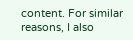content. For similar reasons, I also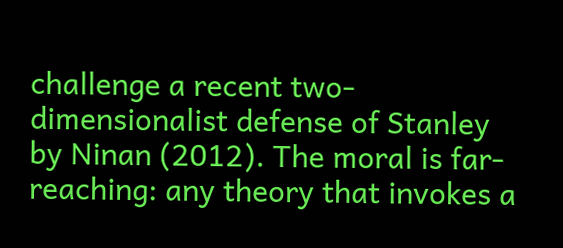challenge a recent two-dimensionalist defense of Stanley by Ninan (2012). The moral is far-reaching: any theory that invokes a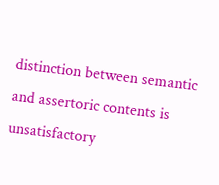distinction between semantic and assertoric contents is unsatisfactory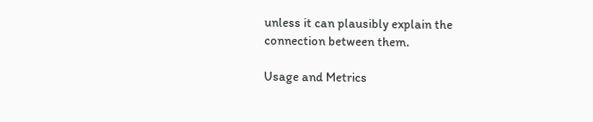unless it can plausibly explain the connection between them.

Usage and Metrics